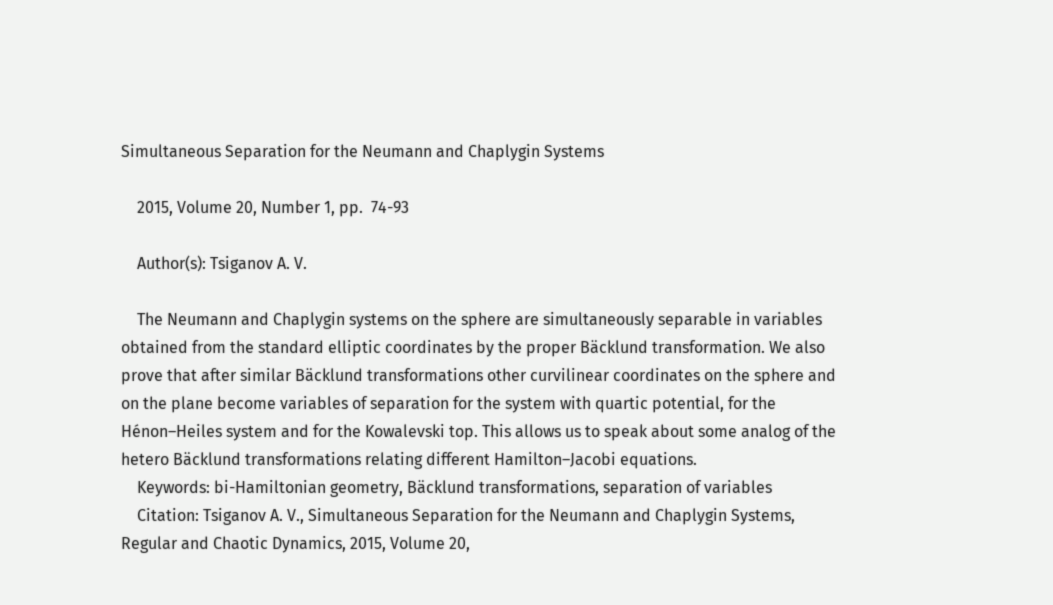Simultaneous Separation for the Neumann and Chaplygin Systems

    2015, Volume 20, Number 1, pp.  74-93

    Author(s): Tsiganov A. V.

    The Neumann and Chaplygin systems on the sphere are simultaneously separable in variables obtained from the standard elliptic coordinates by the proper Bäcklund transformation. We also prove that after similar Bäcklund transformations other curvilinear coordinates on the sphere and on the plane become variables of separation for the system with quartic potential, for the Hénon–Heiles system and for the Kowalevski top. This allows us to speak about some analog of the hetero Bäcklund transformations relating different Hamilton–Jacobi equations.
    Keywords: bi-Hamiltonian geometry, Bäcklund transformations, separation of variables
    Citation: Tsiganov A. V., Simultaneous Separation for the Neumann and Chaplygin Systems, Regular and Chaotic Dynamics, 2015, Volume 20,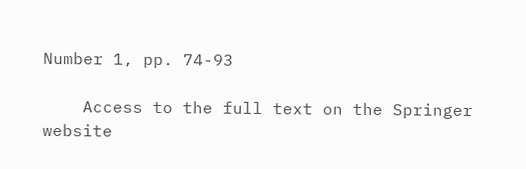Number 1, pp. 74-93

    Access to the full text on the Springer website